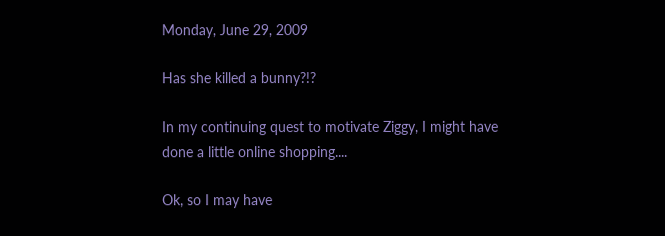Monday, June 29, 2009

Has she killed a bunny?!?

In my continuing quest to motivate Ziggy, I might have done a little online shopping....

Ok, so I may have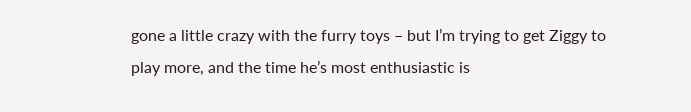gone a little crazy with the furry toys – but I’m trying to get Ziggy to play more, and the time he’s most enthusiastic is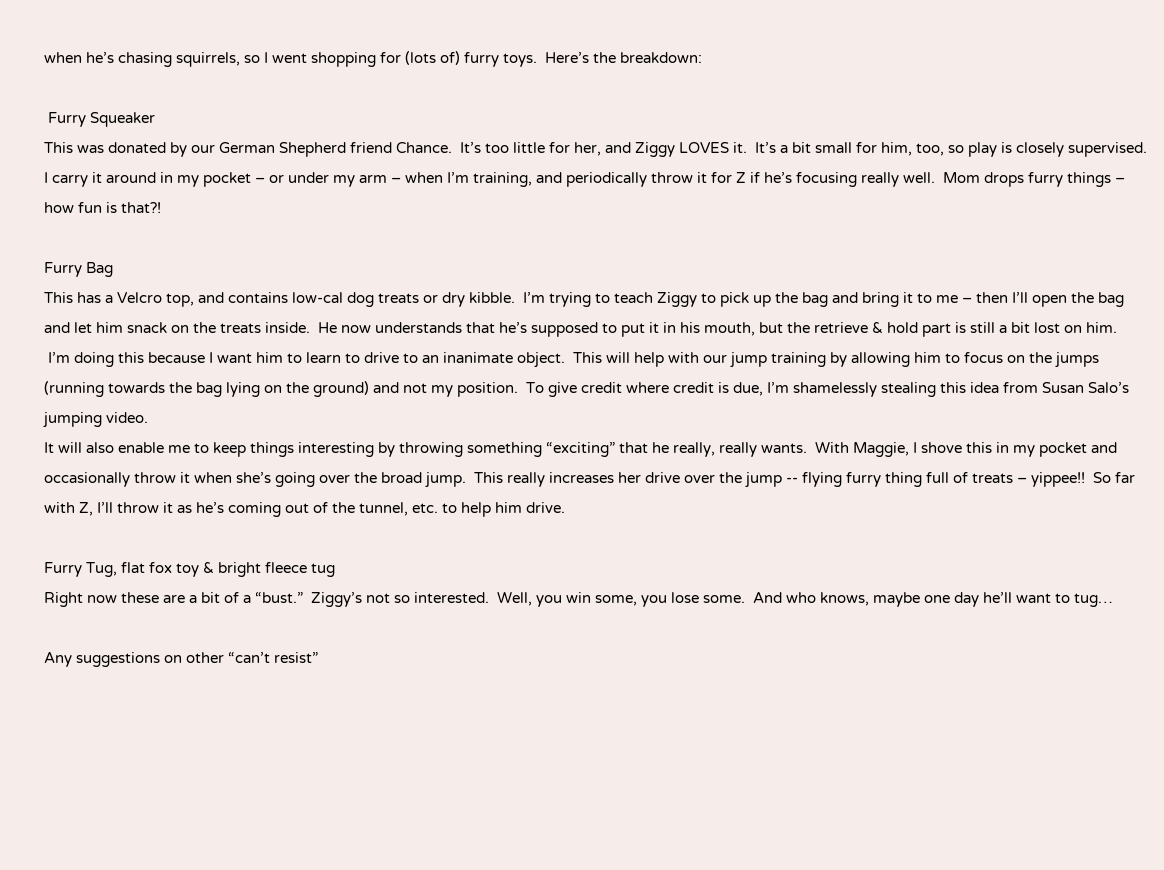when he’s chasing squirrels, so I went shopping for (lots of) furry toys.  Here’s the breakdown:

 Furry Squeaker
This was donated by our German Shepherd friend Chance.  It’s too little for her, and Ziggy LOVES it.  It’s a bit small for him, too, so play is closely supervised.  I carry it around in my pocket – or under my arm – when I’m training, and periodically throw it for Z if he’s focusing really well.  Mom drops furry things – how fun is that?!

Furry Bag
This has a Velcro top, and contains low-cal dog treats or dry kibble.  I’m trying to teach Ziggy to pick up the bag and bring it to me – then I’ll open the bag and let him snack on the treats inside.  He now understands that he’s supposed to put it in his mouth, but the retrieve & hold part is still a bit lost on him.
 I’m doing this because I want him to learn to drive to an inanimate object.  This will help with our jump training by allowing him to focus on the jumps (running towards the bag lying on the ground) and not my position.  To give credit where credit is due, I’m shamelessly stealing this idea from Susan Salo’s jumping video.
It will also enable me to keep things interesting by throwing something “exciting” that he really, really wants.  With Maggie, I shove this in my pocket and occasionally throw it when she’s going over the broad jump.  This really increases her drive over the jump -- flying furry thing full of treats – yippee!!  So far with Z, I’ll throw it as he’s coming out of the tunnel, etc. to help him drive.

Furry Tug, flat fox toy & bright fleece tug
Right now these are a bit of a “bust.”  Ziggy’s not so interested.  Well, you win some, you lose some.  And who knows, maybe one day he’ll want to tug…

Any suggestions on other “can’t resist”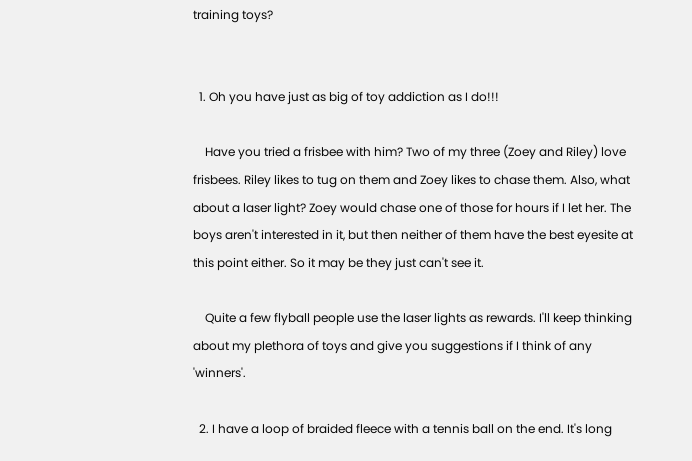training toys?


  1. Oh you have just as big of toy addiction as I do!!!

    Have you tried a frisbee with him? Two of my three (Zoey and Riley) love frisbees. Riley likes to tug on them and Zoey likes to chase them. Also, what about a laser light? Zoey would chase one of those for hours if I let her. The boys aren't interested in it, but then neither of them have the best eyesite at this point either. So it may be they just can't see it.

    Quite a few flyball people use the laser lights as rewards. I'll keep thinking about my plethora of toys and give you suggestions if I think of any 'winners'.

  2. I have a loop of braided fleece with a tennis ball on the end. It's long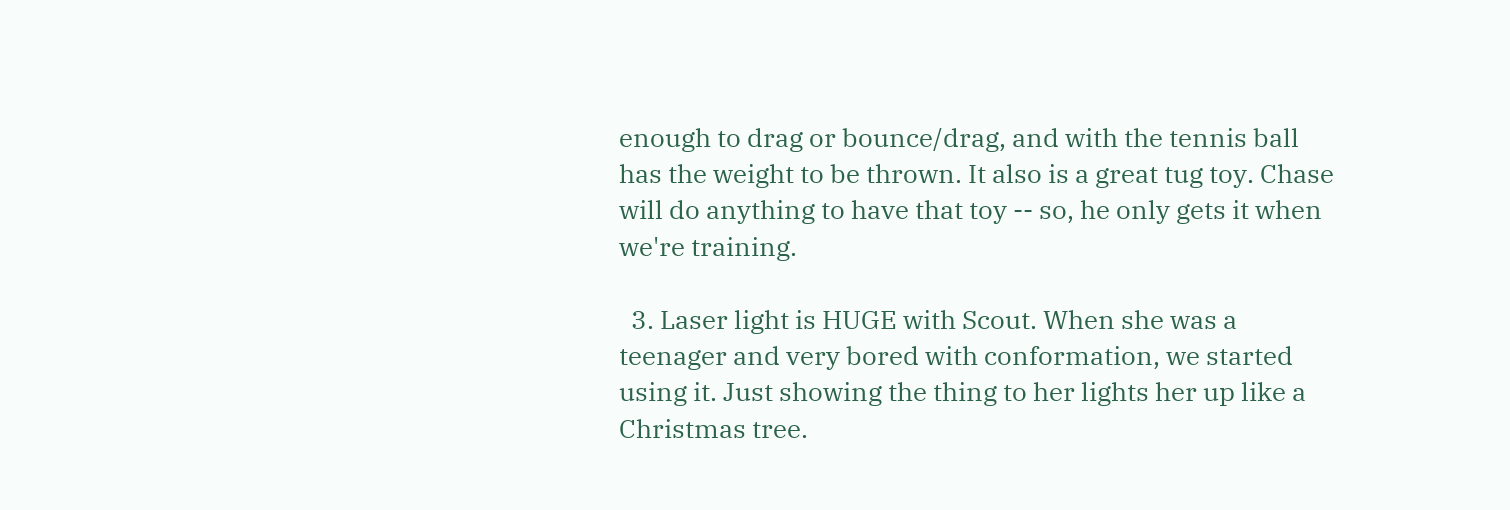enough to drag or bounce/drag, and with the tennis ball has the weight to be thrown. It also is a great tug toy. Chase will do anything to have that toy -- so, he only gets it when we're training.

  3. Laser light is HUGE with Scout. When she was a teenager and very bored with conformation, we started using it. Just showing the thing to her lights her up like a Christmas tree.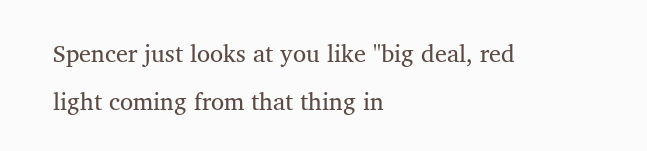Spencer just looks at you like "big deal, red light coming from that thing in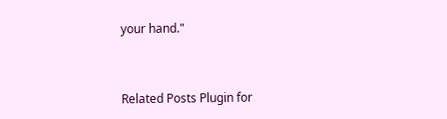your hand."


Related Posts Plugin for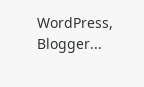WordPress, Blogger...